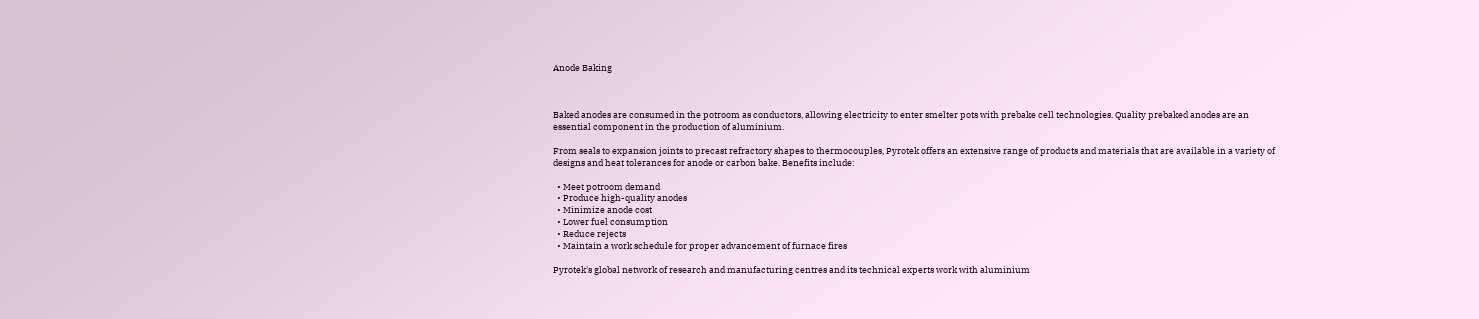Anode Baking



Baked anodes are consumed in the potroom as conductors, allowing electricity to enter smelter pots with prebake cell technologies. Quality prebaked anodes are an essential component in the production of aluminium.

From seals to expansion joints to precast refractory shapes to thermocouples, Pyrotek offers an extensive range of products and materials that are available in a variety of designs and heat tolerances for anode or carbon bake. Benefits include:

  • Meet potroom demand
  • Produce high-quality anodes
  • Minimize anode cost
  • Lower fuel consumption
  • Reduce rejects
  • Maintain a work schedule for proper advancement of furnace fires

Pyrotek's global network of research and manufacturing centres and its technical experts work with aluminium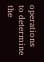operations to determine the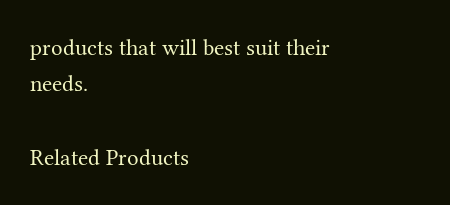products that will best suit their needs.

Related Products